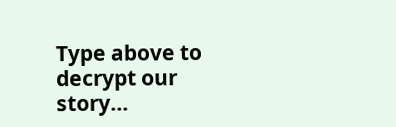Type above to decrypt our story...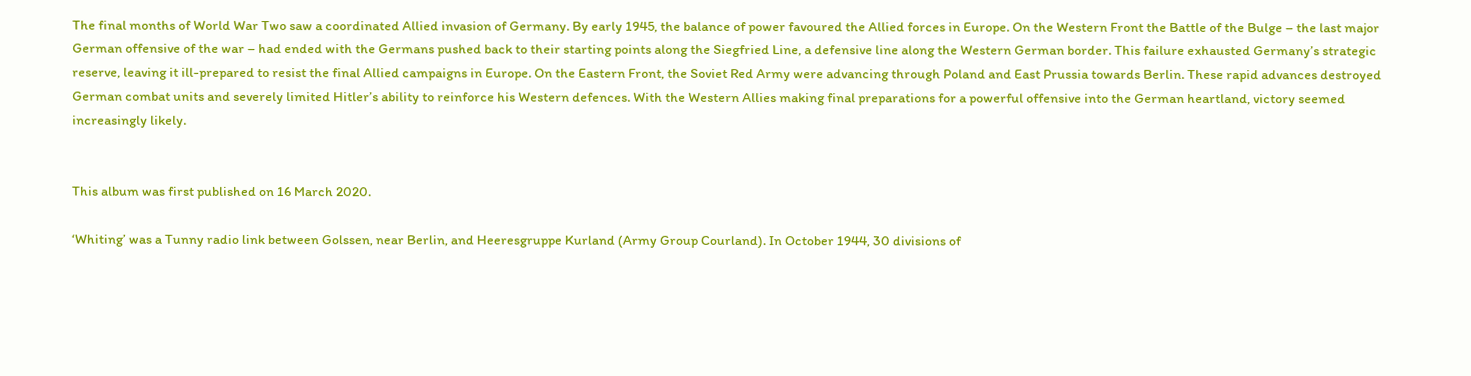The final months of World War Two saw a coordinated Allied invasion of Germany. By early 1945, the balance of power favoured the Allied forces in Europe. On the Western Front the Battle of the Bulge – the last major German offensive of the war – had ended with the Germans pushed back to their starting points along the Siegfried Line, a defensive line along the Western German border. This failure exhausted Germany’s strategic reserve, leaving it ill-prepared to resist the final Allied campaigns in Europe. On the Eastern Front, the Soviet Red Army were advancing through Poland and East Prussia towards Berlin. These rapid advances destroyed German combat units and severely limited Hitler’s ability to reinforce his Western defences. With the Western Allies making final preparations for a powerful offensive into the German heartland, victory seemed increasingly likely.


This album was first published on 16 March 2020.

‘Whiting’ was a Tunny radio link between Golssen, near Berlin, and Heeresgruppe Kurland (Army Group Courland). In October 1944, 30 divisions of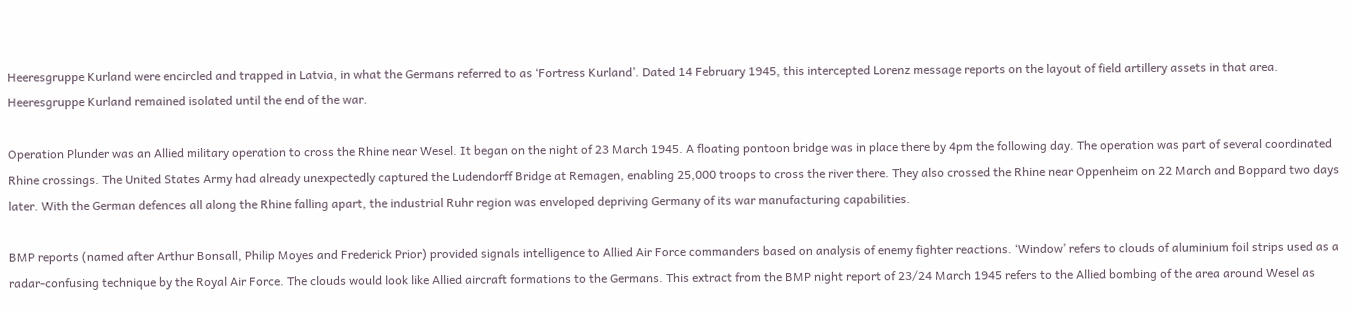Heeresgruppe Kurland were encircled and trapped in Latvia, in what the Germans referred to as ‘Fortress Kurland’. Dated 14 February 1945, this intercepted Lorenz message reports on the layout of field artillery assets in that area. Heeresgruppe Kurland remained isolated until the end of the war.

Operation Plunder was an Allied military operation to cross the Rhine near Wesel. It began on the night of 23 March 1945. A floating pontoon bridge was in place there by 4pm the following day. The operation was part of several coordinated Rhine crossings. The United States Army had already unexpectedly captured the Ludendorff Bridge at Remagen, enabling 25,000 troops to cross the river there. They also crossed the Rhine near Oppenheim on 22 March and Boppard two days later. With the German defences all along the Rhine falling apart, the industrial Ruhr region was enveloped depriving Germany of its war manufacturing capabilities.

BMP reports (named after Arthur Bonsall, Philip Moyes and Frederick Prior) provided signals intelligence to Allied Air Force commanders based on analysis of enemy fighter reactions. ‘Window’ refers to clouds of aluminium foil strips used as a radar-confusing technique by the Royal Air Force. The clouds would look like Allied aircraft formations to the Germans. This extract from the BMP night report of 23/24 March 1945 refers to the Allied bombing of the area around Wesel as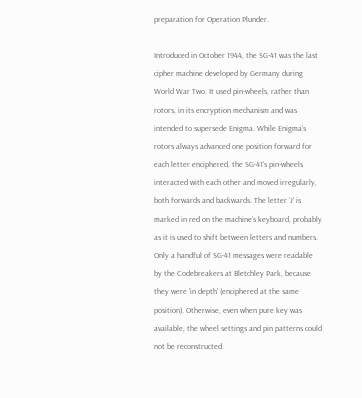preparation for Operation Plunder.

Introduced in October 1944, the SG-41 was the last cipher machine developed by Germany during World War Two. It used pin-wheels, rather than rotors, in its encryption mechanism and was intended to supersede Enigma. While Enigma’s rotors always advanced one position forward for each letter enciphered, the SG-41’s pin-wheels interacted with each other and moved irregularly, both forwards and backwards. The letter ‘J’ is marked in red on the machine’s keyboard, probably as it is used to shift between letters and numbers. Only a handful of SG-41 messages were readable by the Codebreakers at Bletchley Park, because they were ‘in depth’ (enciphered at the same position). Otherwise, even when pure key was available, the wheel settings and pin patterns could not be reconstructed.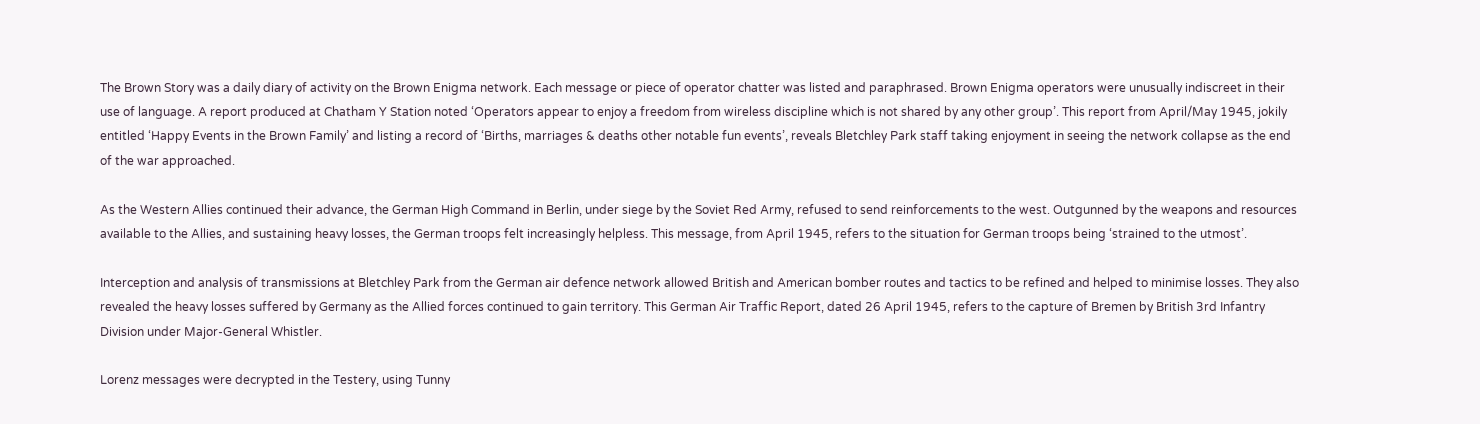The Brown Story was a daily diary of activity on the Brown Enigma network. Each message or piece of operator chatter was listed and paraphrased. Brown Enigma operators were unusually indiscreet in their use of language. A report produced at Chatham Y Station noted ‘Operators appear to enjoy a freedom from wireless discipline which is not shared by any other group’. This report from April/May 1945, jokily entitled ‘Happy Events in the Brown Family’ and listing a record of ‘Births, marriages & deaths other notable fun events’, reveals Bletchley Park staff taking enjoyment in seeing the network collapse as the end of the war approached.

As the Western Allies continued their advance, the German High Command in Berlin, under siege by the Soviet Red Army, refused to send reinforcements to the west. Outgunned by the weapons and resources available to the Allies, and sustaining heavy losses, the German troops felt increasingly helpless. This message, from April 1945, refers to the situation for German troops being ‘strained to the utmost’.

Interception and analysis of transmissions at Bletchley Park from the German air defence network allowed British and American bomber routes and tactics to be refined and helped to minimise losses. They also revealed the heavy losses suffered by Germany as the Allied forces continued to gain territory. This German Air Traffic Report, dated 26 April 1945, refers to the capture of Bremen by British 3rd Infantry Division under Major-General Whistler.

Lorenz messages were decrypted in the Testery, using Tunny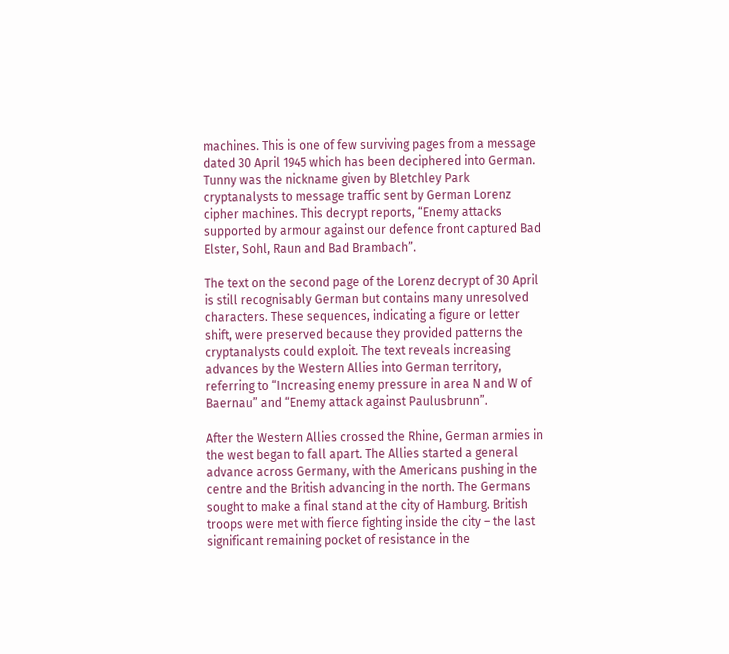machines. This is one of few surviving pages from a message dated 30 April 1945 which has been deciphered into German. Tunny was the nickname given by Bletchley Park cryptanalysts to message traffic sent by German Lorenz cipher machines. This decrypt reports, “Enemy attacks supported by armour against our defence front captured Bad Elster, Sohl, Raun and Bad Brambach”.

The text on the second page of the Lorenz decrypt of 30 April is still recognisably German but contains many unresolved characters. These sequences, indicating a figure or letter shift, were preserved because they provided patterns the cryptanalysts could exploit. The text reveals increasing advances by the Western Allies into German territory, referring to “Increasing enemy pressure in area N and W of Baernau” and “Enemy attack against Paulusbrunn”.

After the Western Allies crossed the Rhine, German armies in the west began to fall apart. The Allies started a general advance across Germany, with the Americans pushing in the centre and the British advancing in the north. The Germans sought to make a final stand at the city of Hamburg. British troops were met with fierce fighting inside the city – the last significant remaining pocket of resistance in the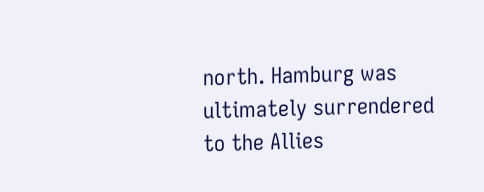north. Hamburg was ultimately surrendered to the Allies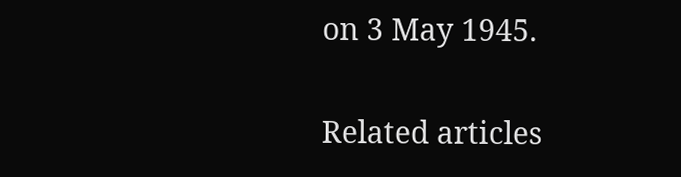on 3 May 1945.

Related articles